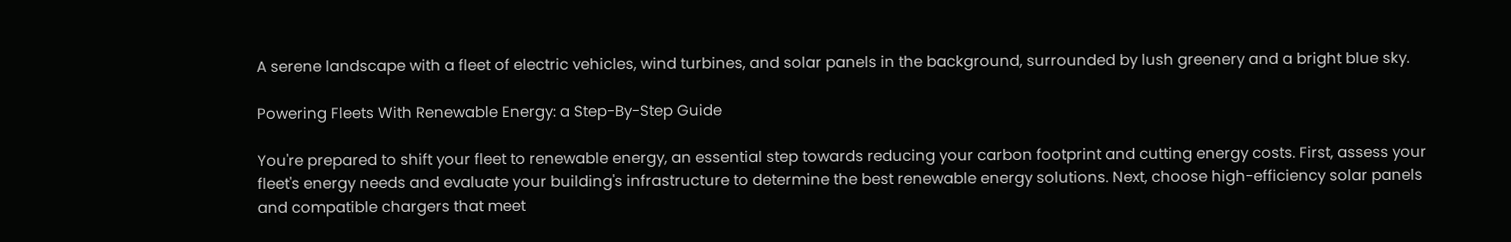A serene landscape with a fleet of electric vehicles, wind turbines, and solar panels in the background, surrounded by lush greenery and a bright blue sky.

Powering Fleets With Renewable Energy: a Step-By-Step Guide

You're prepared to shift your fleet to renewable energy, an essential step towards reducing your carbon footprint and cutting energy costs. First, assess your fleet's energy needs and evaluate your building's infrastructure to determine the best renewable energy solutions. Next, choose high-efficiency solar panels and compatible chargers that meet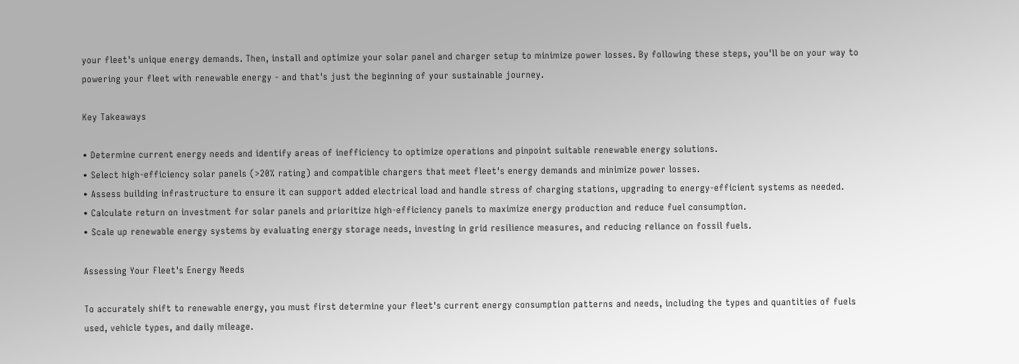your fleet's unique energy demands. Then, install and optimize your solar panel and charger setup to minimize power losses. By following these steps, you'll be on your way to powering your fleet with renewable energy - and that's just the beginning of your sustainable journey.

Key Takeaways

• Determine current energy needs and identify areas of inefficiency to optimize operations and pinpoint suitable renewable energy solutions.
• Select high-efficiency solar panels (>20% rating) and compatible chargers that meet fleet's energy demands and minimize power losses.
• Assess building infrastructure to ensure it can support added electrical load and handle stress of charging stations, upgrading to energy-efficient systems as needed.
• Calculate return on investment for solar panels and prioritize high-efficiency panels to maximize energy production and reduce fuel consumption.
• Scale up renewable energy systems by evaluating energy storage needs, investing in grid resilience measures, and reducing reliance on fossil fuels.

Assessing Your Fleet's Energy Needs

To accurately shift to renewable energy, you must first determine your fleet's current energy consumption patterns and needs, including the types and quantities of fuels used, vehicle types, and daily mileage.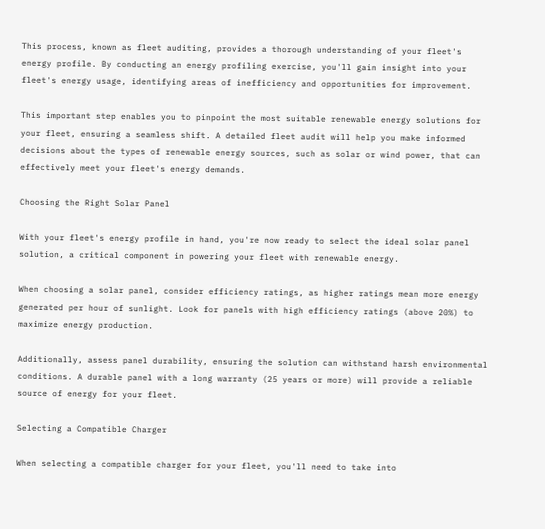This process, known as fleet auditing, provides a thorough understanding of your fleet's energy profile. By conducting an energy profiling exercise, you'll gain insight into your fleet's energy usage, identifying areas of inefficiency and opportunities for improvement.

This important step enables you to pinpoint the most suitable renewable energy solutions for your fleet, ensuring a seamless shift. A detailed fleet audit will help you make informed decisions about the types of renewable energy sources, such as solar or wind power, that can effectively meet your fleet's energy demands.

Choosing the Right Solar Panel

With your fleet's energy profile in hand, you're now ready to select the ideal solar panel solution, a critical component in powering your fleet with renewable energy.

When choosing a solar panel, consider efficiency ratings, as higher ratings mean more energy generated per hour of sunlight. Look for panels with high efficiency ratings (above 20%) to maximize energy production.

Additionally, assess panel durability, ensuring the solution can withstand harsh environmental conditions. A durable panel with a long warranty (25 years or more) will provide a reliable source of energy for your fleet.

Selecting a Compatible Charger

When selecting a compatible charger for your fleet, you'll need to take into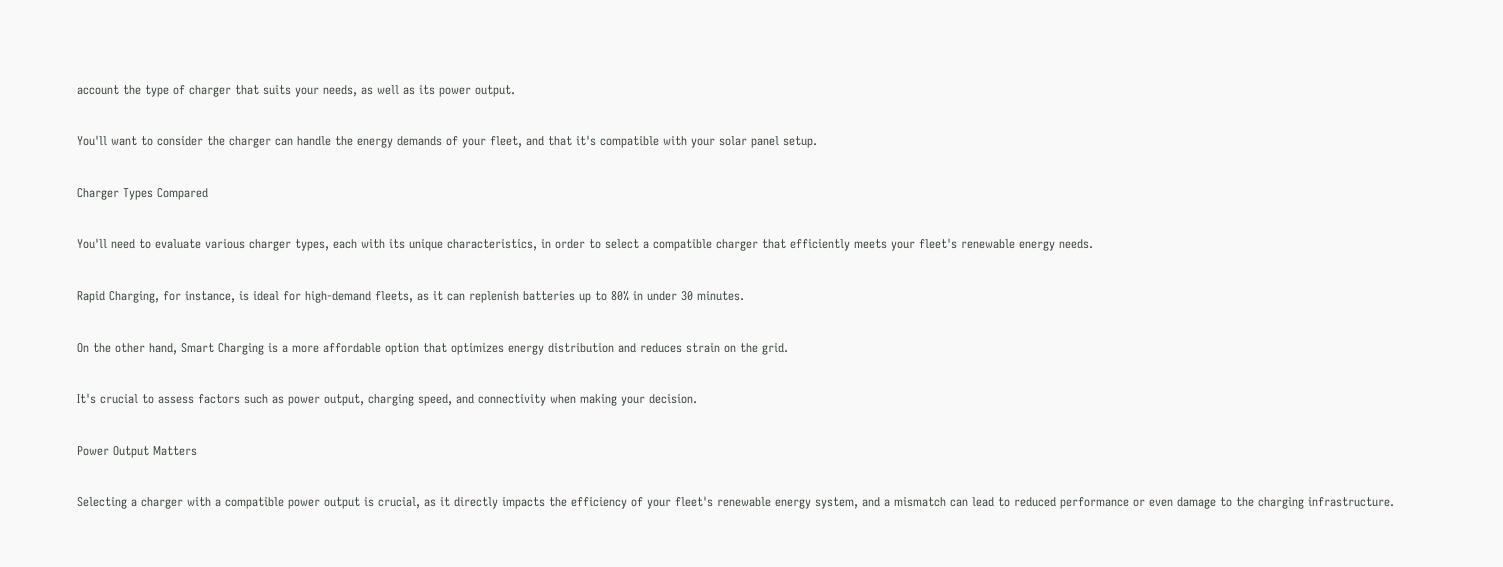account the type of charger that suits your needs, as well as its power output.

You'll want to consider the charger can handle the energy demands of your fleet, and that it's compatible with your solar panel setup.

Charger Types Compared

You'll need to evaluate various charger types, each with its unique characteristics, in order to select a compatible charger that efficiently meets your fleet's renewable energy needs.

Rapid Charging, for instance, is ideal for high-demand fleets, as it can replenish batteries up to 80% in under 30 minutes.

On the other hand, Smart Charging is a more affordable option that optimizes energy distribution and reduces strain on the grid.

It's crucial to assess factors such as power output, charging speed, and connectivity when making your decision.

Power Output Matters

Selecting a charger with a compatible power output is crucial, as it directly impacts the efficiency of your fleet's renewable energy system, and a mismatch can lead to reduced performance or even damage to the charging infrastructure.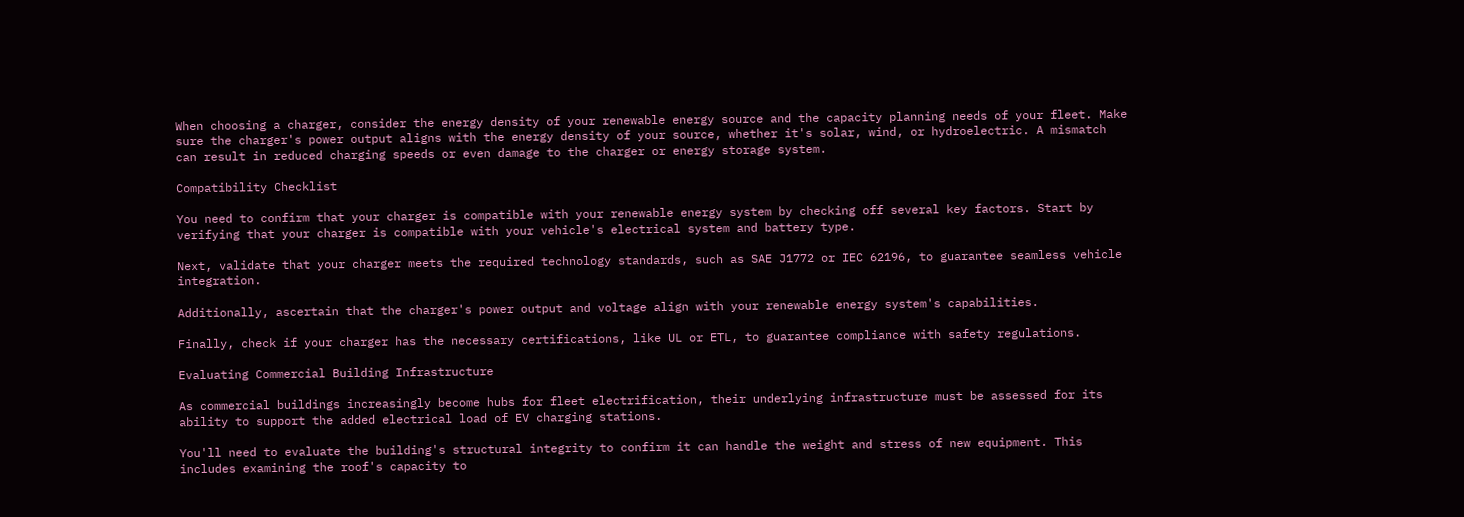When choosing a charger, consider the energy density of your renewable energy source and the capacity planning needs of your fleet. Make sure the charger's power output aligns with the energy density of your source, whether it's solar, wind, or hydroelectric. A mismatch can result in reduced charging speeds or even damage to the charger or energy storage system.

Compatibility Checklist

You need to confirm that your charger is compatible with your renewable energy system by checking off several key factors. Start by verifying that your charger is compatible with your vehicle's electrical system and battery type.

Next, validate that your charger meets the required technology standards, such as SAE J1772 or IEC 62196, to guarantee seamless vehicle integration.

Additionally, ascertain that the charger's power output and voltage align with your renewable energy system's capabilities.

Finally, check if your charger has the necessary certifications, like UL or ETL, to guarantee compliance with safety regulations.

Evaluating Commercial Building Infrastructure

As commercial buildings increasingly become hubs for fleet electrification, their underlying infrastructure must be assessed for its ability to support the added electrical load of EV charging stations.

You'll need to evaluate the building's structural integrity to confirm it can handle the weight and stress of new equipment. This includes examining the roof's capacity to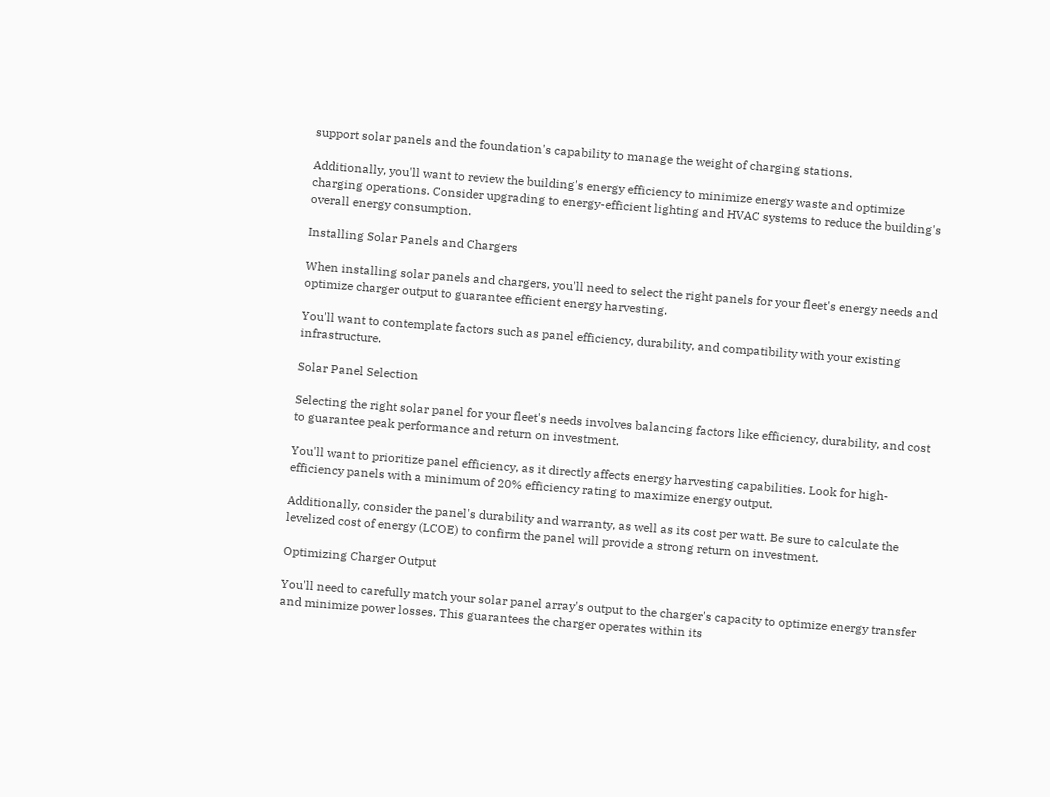support solar panels and the foundation's capability to manage the weight of charging stations.

Additionally, you'll want to review the building's energy efficiency to minimize energy waste and optimize charging operations. Consider upgrading to energy-efficient lighting and HVAC systems to reduce the building's overall energy consumption.

Installing Solar Panels and Chargers

When installing solar panels and chargers, you'll need to select the right panels for your fleet's energy needs and optimize charger output to guarantee efficient energy harvesting.

You'll want to contemplate factors such as panel efficiency, durability, and compatibility with your existing infrastructure.

Solar Panel Selection

Selecting the right solar panel for your fleet's needs involves balancing factors like efficiency, durability, and cost to guarantee peak performance and return on investment.

You'll want to prioritize panel efficiency, as it directly affects energy harvesting capabilities. Look for high-efficiency panels with a minimum of 20% efficiency rating to maximize energy output.

Additionally, consider the panel's durability and warranty, as well as its cost per watt. Be sure to calculate the levelized cost of energy (LCOE) to confirm the panel will provide a strong return on investment.

Optimizing Charger Output

You'll need to carefully match your solar panel array's output to the charger's capacity to optimize energy transfer and minimize power losses. This guarantees the charger operates within its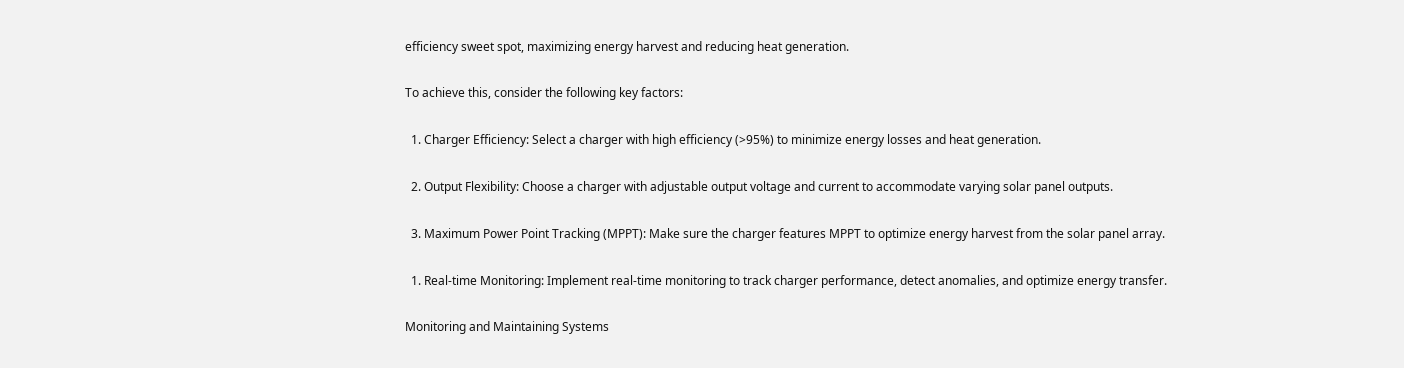efficiency sweet spot, maximizing energy harvest and reducing heat generation.

To achieve this, consider the following key factors:

  1. Charger Efficiency: Select a charger with high efficiency (>95%) to minimize energy losses and heat generation.

  2. Output Flexibility: Choose a charger with adjustable output voltage and current to accommodate varying solar panel outputs.

  3. Maximum Power Point Tracking (MPPT): Make sure the charger features MPPT to optimize energy harvest from the solar panel array.

  1. Real-time Monitoring: Implement real-time monitoring to track charger performance, detect anomalies, and optimize energy transfer.

Monitoring and Maintaining Systems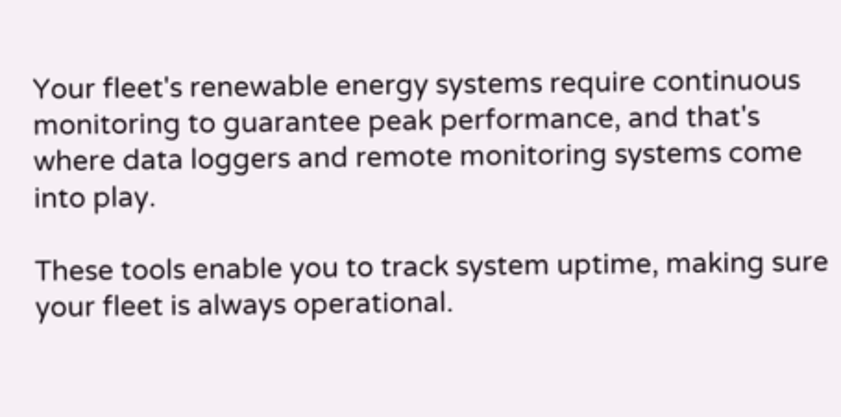Your fleet's renewable energy systems require continuous monitoring to guarantee peak performance, and that's where data loggers and remote monitoring systems come into play.

These tools enable you to track system uptime, making sure your fleet is always operational.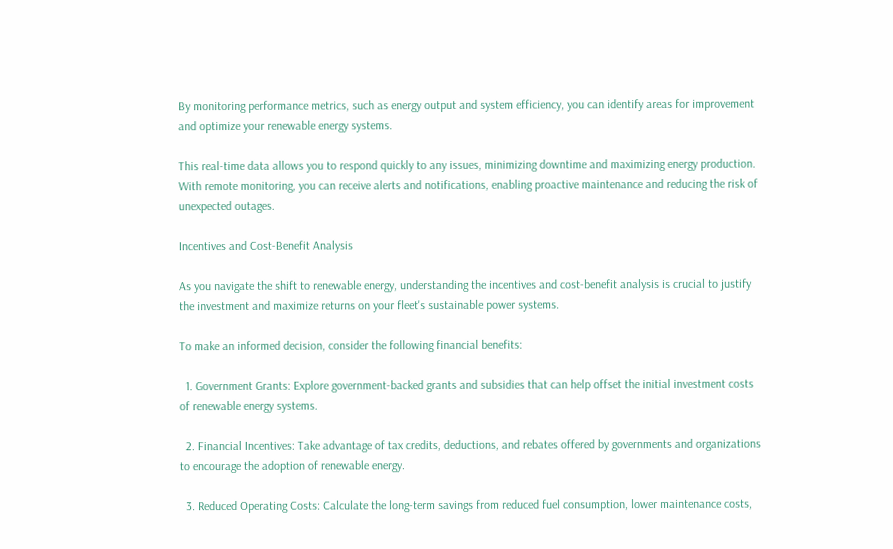By monitoring performance metrics, such as energy output and system efficiency, you can identify areas for improvement and optimize your renewable energy systems.

This real-time data allows you to respond quickly to any issues, minimizing downtime and maximizing energy production. With remote monitoring, you can receive alerts and notifications, enabling proactive maintenance and reducing the risk of unexpected outages.

Incentives and Cost-Benefit Analysis

As you navigate the shift to renewable energy, understanding the incentives and cost-benefit analysis is crucial to justify the investment and maximize returns on your fleet's sustainable power systems.

To make an informed decision, consider the following financial benefits:

  1. Government Grants: Explore government-backed grants and subsidies that can help offset the initial investment costs of renewable energy systems.

  2. Financial Incentives: Take advantage of tax credits, deductions, and rebates offered by governments and organizations to encourage the adoption of renewable energy.

  3. Reduced Operating Costs: Calculate the long-term savings from reduced fuel consumption, lower maintenance costs,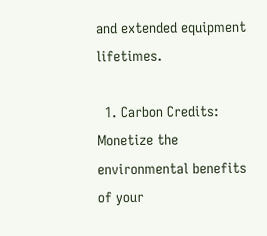and extended equipment lifetimes.

  1. Carbon Credits: Monetize the environmental benefits of your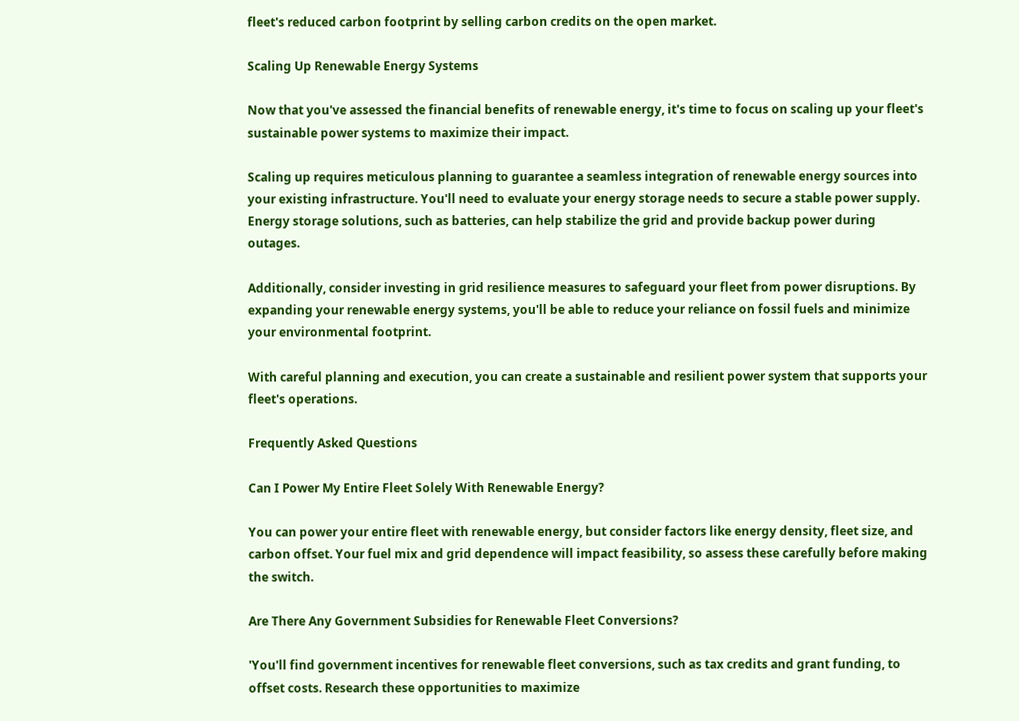fleet's reduced carbon footprint by selling carbon credits on the open market.

Scaling Up Renewable Energy Systems

Now that you've assessed the financial benefits of renewable energy, it's time to focus on scaling up your fleet's sustainable power systems to maximize their impact.

Scaling up requires meticulous planning to guarantee a seamless integration of renewable energy sources into your existing infrastructure. You'll need to evaluate your energy storage needs to secure a stable power supply. Energy storage solutions, such as batteries, can help stabilize the grid and provide backup power during outages.

Additionally, consider investing in grid resilience measures to safeguard your fleet from power disruptions. By expanding your renewable energy systems, you'll be able to reduce your reliance on fossil fuels and minimize your environmental footprint.

With careful planning and execution, you can create a sustainable and resilient power system that supports your fleet's operations.

Frequently Asked Questions

Can I Power My Entire Fleet Solely With Renewable Energy?

You can power your entire fleet with renewable energy, but consider factors like energy density, fleet size, and carbon offset. Your fuel mix and grid dependence will impact feasibility, so assess these carefully before making the switch.

Are There Any Government Subsidies for Renewable Fleet Conversions?

'You'll find government incentives for renewable fleet conversions, such as tax credits and grant funding, to offset costs. Research these opportunities to maximize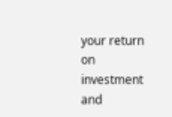your return on investment and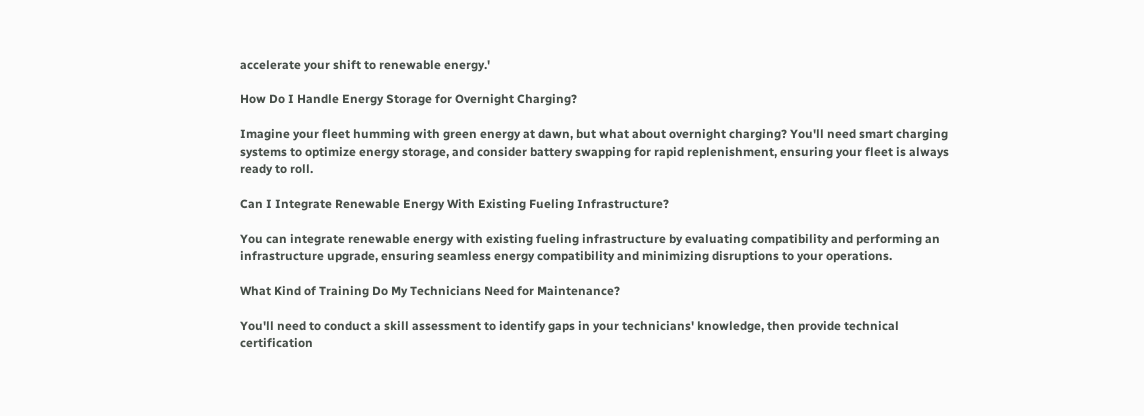accelerate your shift to renewable energy.'

How Do I Handle Energy Storage for Overnight Charging?

Imagine your fleet humming with green energy at dawn, but what about overnight charging? You'll need smart charging systems to optimize energy storage, and consider battery swapping for rapid replenishment, ensuring your fleet is always ready to roll.

Can I Integrate Renewable Energy With Existing Fueling Infrastructure?

You can integrate renewable energy with existing fueling infrastructure by evaluating compatibility and performing an infrastructure upgrade, ensuring seamless energy compatibility and minimizing disruptions to your operations.

What Kind of Training Do My Technicians Need for Maintenance?

You'll need to conduct a skill assessment to identify gaps in your technicians' knowledge, then provide technical certification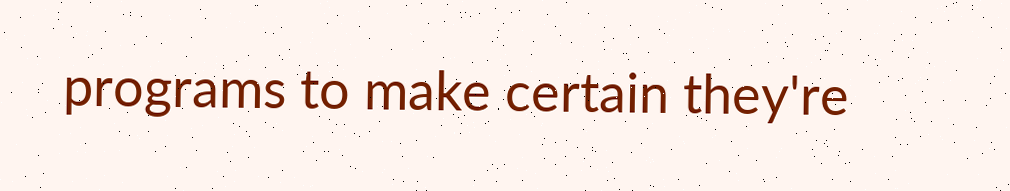programs to make certain they're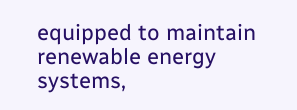equipped to maintain renewable energy systems,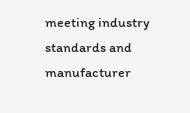meeting industry standards and manufacturer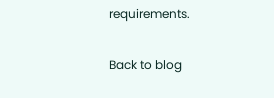requirements.

Back to blog